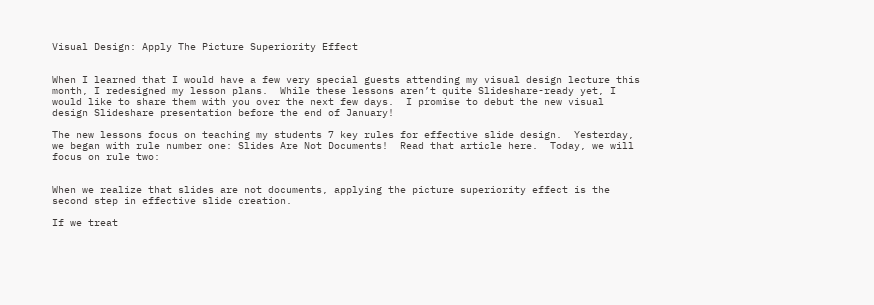Visual Design: Apply The Picture Superiority Effect


When I learned that I would have a few very special guests attending my visual design lecture this month, I redesigned my lesson plans.  While these lessons aren’t quite Slideshare-ready yet, I would like to share them with you over the next few days.  I promise to debut the new visual design Slideshare presentation before the end of January!

The new lessons focus on teaching my students 7 key rules for effective slide design.  Yesterday, we began with rule number one: Slides Are Not Documents!  Read that article here.  Today, we will focus on rule two:


When we realize that slides are not documents, applying the picture superiority effect is the second step in effective slide creation.

If we treat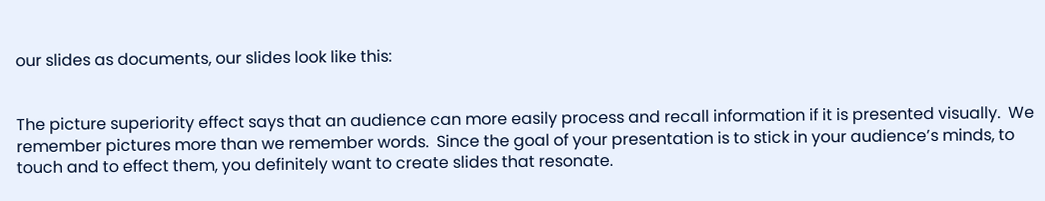our slides as documents, our slides look like this:


The picture superiority effect says that an audience can more easily process and recall information if it is presented visually.  We remember pictures more than we remember words.  Since the goal of your presentation is to stick in your audience’s minds, to touch and to effect them, you definitely want to create slides that resonate.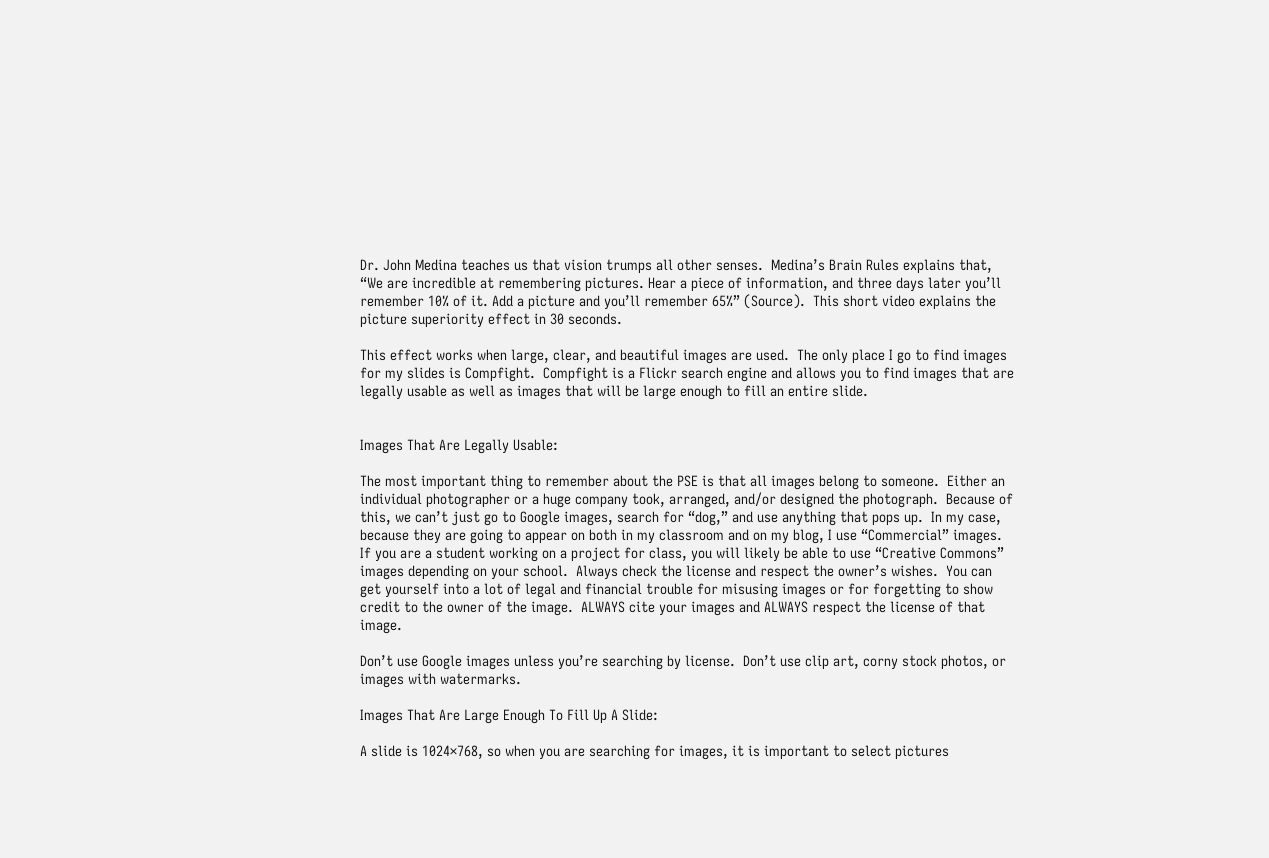Dr. John Medina teaches us that vision trumps all other senses.  Medina’s Brain Rules explains that, “We are incredible at remembering pictures. Hear a piece of information, and three days later you’ll remember 10% of it. Add a picture and you’ll remember 65%” (Source).  This short video explains the picture superiority effect in 30 seconds.

This effect works when large, clear, and beautiful images are used.  The only place I go to find images for my slides is Compfight.  Compfight is a Flickr search engine and allows you to find images that are legally usable as well as images that will be large enough to fill an entire slide.


Images That Are Legally Usable:

The most important thing to remember about the PSE is that all images belong to someone.  Either an individual photographer or a huge company took, arranged, and/or designed the photograph.  Because of this, we can’t just go to Google images, search for “dog,” and use anything that pops up.  In my case, because they are going to appear on both in my classroom and on my blog, I use “Commercial” images.  If you are a student working on a project for class, you will likely be able to use “Creative Commons” images depending on your school.  Always check the license and respect the owner’s wishes.  You can get yourself into a lot of legal and financial trouble for misusing images or for forgetting to show credit to the owner of the image.  ALWAYS cite your images and ALWAYS respect the license of that image.

Don’t use Google images unless you’re searching by license.  Don’t use clip art, corny stock photos, or images with watermarks.

Images That Are Large Enough To Fill Up A Slide:

A slide is 1024×768, so when you are searching for images, it is important to select pictures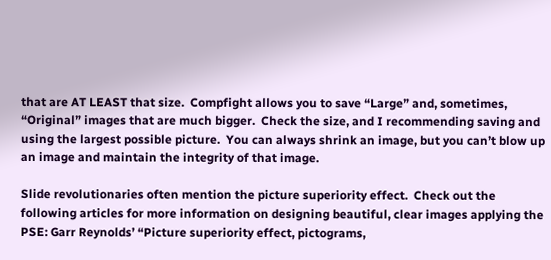that are AT LEAST that size.  Compfight allows you to save “Large” and, sometimes, “Original” images that are much bigger.  Check the size, and I recommending saving and using the largest possible picture.  You can always shrink an image, but you can’t blow up an image and maintain the integrity of that image.

Slide revolutionaries often mention the picture superiority effect.  Check out the following articles for more information on designing beautiful, clear images applying the PSE: Garr Reynolds’ “Picture superiority effect, pictograms,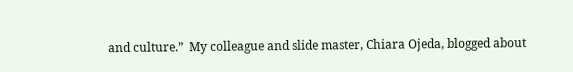and culture.”  My colleague and slide master, Chiara Ojeda, blogged about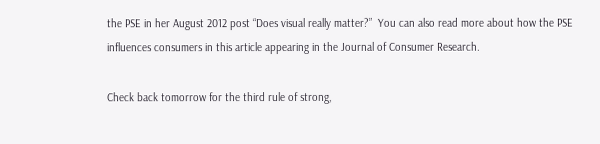the PSE in her August 2012 post “Does visual really matter?”  You can also read more about how the PSE influences consumers in this article appearing in the Journal of Consumer Research.

Check back tomorrow for the third rule of strong,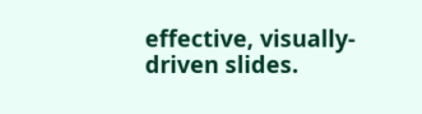effective, visually-driven slides.